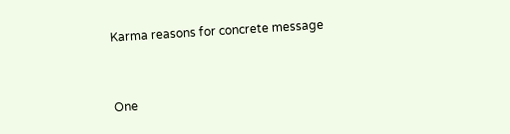Karma reasons for concrete message


One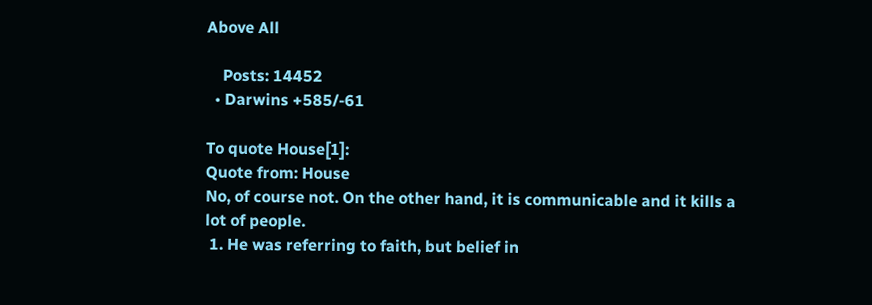Above All

    Posts: 14452
  • Darwins +585/-61

To quote House[1]:
Quote from: House
No, of course not. On the other hand, it is communicable and it kills a lot of people.
 1. He was referring to faith, but belief in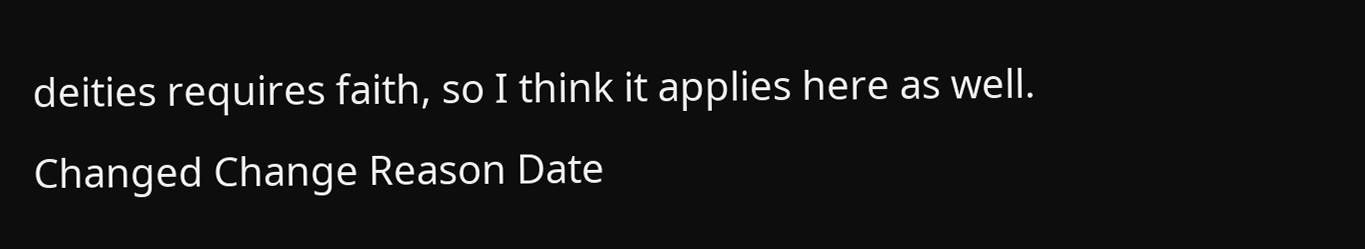deities requires faith, so I think it applies here as well.
Changed Change Reason Date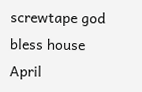screwtape god bless house April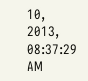10, 2013, 08:37:29 AM